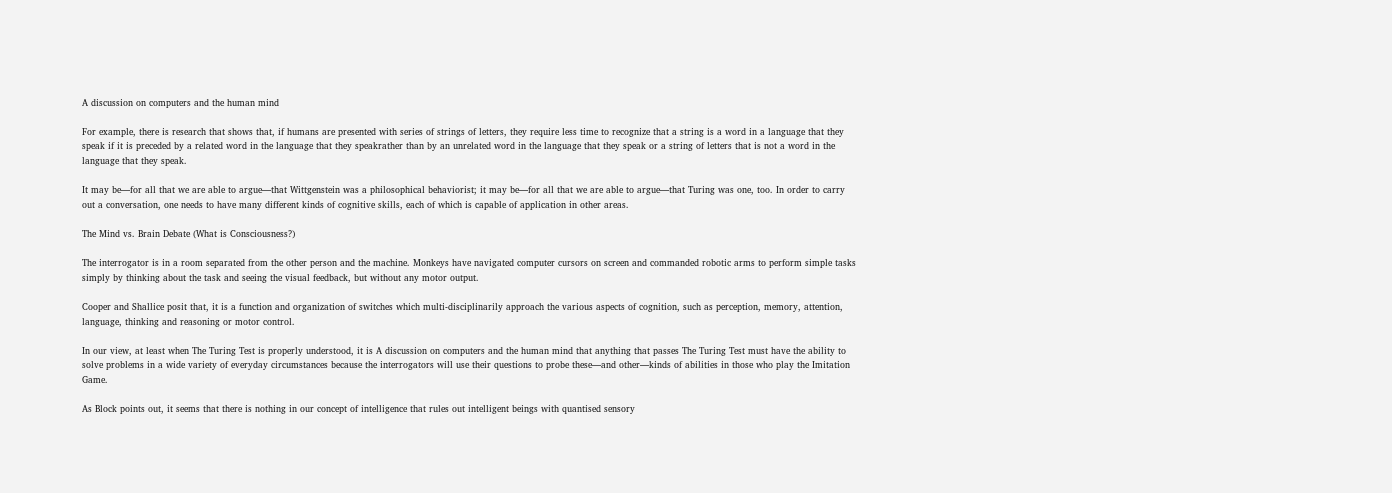A discussion on computers and the human mind

For example, there is research that shows that, if humans are presented with series of strings of letters, they require less time to recognize that a string is a word in a language that they speak if it is preceded by a related word in the language that they speakrather than by an unrelated word in the language that they speak or a string of letters that is not a word in the language that they speak.

It may be—for all that we are able to argue—that Wittgenstein was a philosophical behaviorist; it may be—for all that we are able to argue—that Turing was one, too. In order to carry out a conversation, one needs to have many different kinds of cognitive skills, each of which is capable of application in other areas.

The Mind vs. Brain Debate (What is Consciousness?)

The interrogator is in a room separated from the other person and the machine. Monkeys have navigated computer cursors on screen and commanded robotic arms to perform simple tasks simply by thinking about the task and seeing the visual feedback, but without any motor output.

Cooper and Shallice posit that, it is a function and organization of switches which multi-disciplinarily approach the various aspects of cognition, such as perception, memory, attention, language, thinking and reasoning or motor control.

In our view, at least when The Turing Test is properly understood, it is A discussion on computers and the human mind that anything that passes The Turing Test must have the ability to solve problems in a wide variety of everyday circumstances because the interrogators will use their questions to probe these—and other—kinds of abilities in those who play the Imitation Game.

As Block points out, it seems that there is nothing in our concept of intelligence that rules out intelligent beings with quantised sensory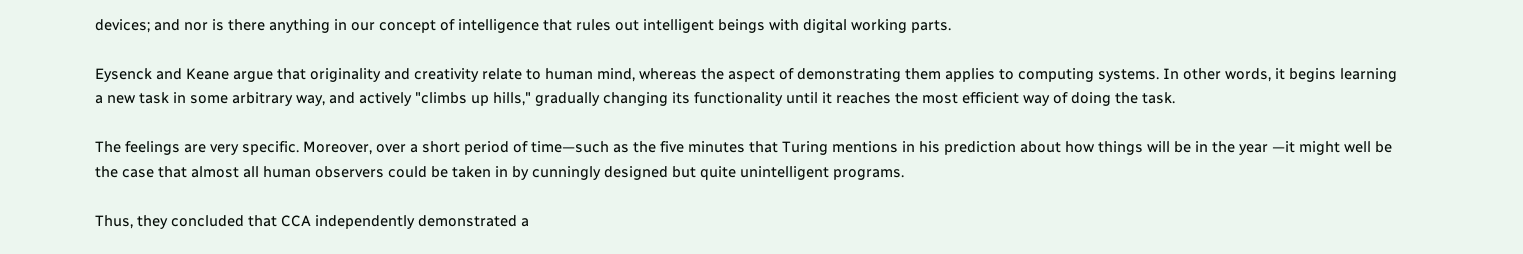devices; and nor is there anything in our concept of intelligence that rules out intelligent beings with digital working parts.

Eysenck and Keane argue that originality and creativity relate to human mind, whereas the aspect of demonstrating them applies to computing systems. In other words, it begins learning a new task in some arbitrary way, and actively "climbs up hills," gradually changing its functionality until it reaches the most efficient way of doing the task.

The feelings are very specific. Moreover, over a short period of time—such as the five minutes that Turing mentions in his prediction about how things will be in the year —it might well be the case that almost all human observers could be taken in by cunningly designed but quite unintelligent programs.

Thus, they concluded that CCA independently demonstrated a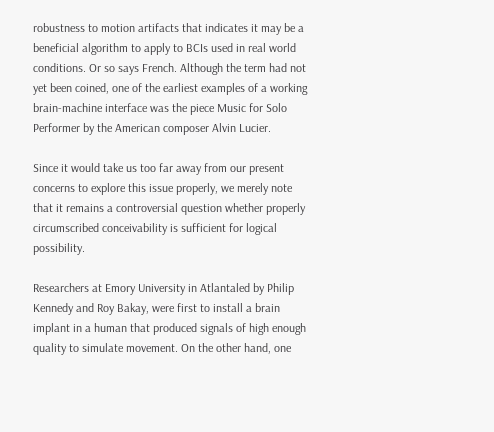robustness to motion artifacts that indicates it may be a beneficial algorithm to apply to BCIs used in real world conditions. Or so says French. Although the term had not yet been coined, one of the earliest examples of a working brain-machine interface was the piece Music for Solo Performer by the American composer Alvin Lucier.

Since it would take us too far away from our present concerns to explore this issue properly, we merely note that it remains a controversial question whether properly circumscribed conceivability is sufficient for logical possibility.

Researchers at Emory University in Atlantaled by Philip Kennedy and Roy Bakay, were first to install a brain implant in a human that produced signals of high enough quality to simulate movement. On the other hand, one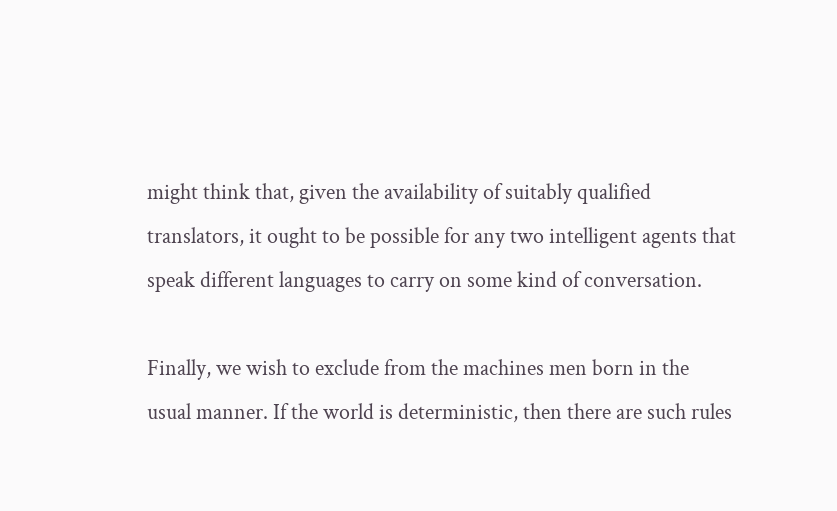might think that, given the availability of suitably qualified translators, it ought to be possible for any two intelligent agents that speak different languages to carry on some kind of conversation.

Finally, we wish to exclude from the machines men born in the usual manner. If the world is deterministic, then there are such rules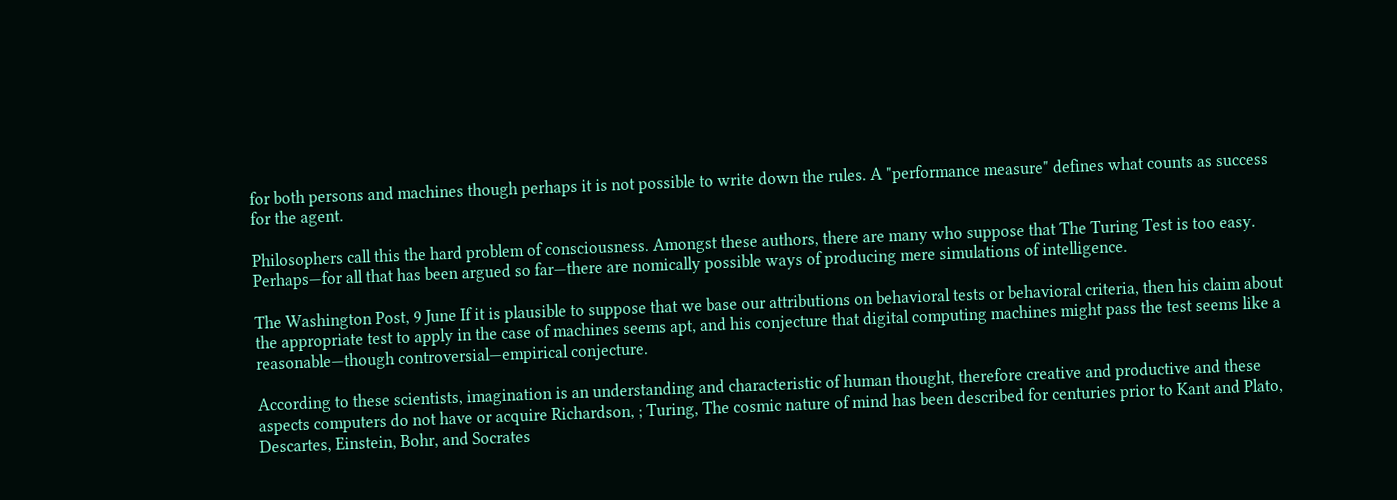for both persons and machines though perhaps it is not possible to write down the rules. A "performance measure" defines what counts as success for the agent.

Philosophers call this the hard problem of consciousness. Amongst these authors, there are many who suppose that The Turing Test is too easy. Perhaps—for all that has been argued so far—there are nomically possible ways of producing mere simulations of intelligence.

The Washington Post, 9 June If it is plausible to suppose that we base our attributions on behavioral tests or behavioral criteria, then his claim about the appropriate test to apply in the case of machines seems apt, and his conjecture that digital computing machines might pass the test seems like a reasonable—though controversial—empirical conjecture.

According to these scientists, imagination is an understanding and characteristic of human thought, therefore creative and productive and these aspects computers do not have or acquire Richardson, ; Turing, The cosmic nature of mind has been described for centuries prior to Kant and Plato, Descartes, Einstein, Bohr, and Socrates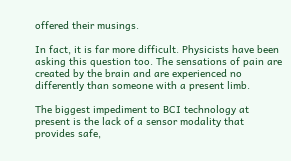offered their musings.

In fact, it is far more difficult. Physicists have been asking this question too. The sensations of pain are created by the brain and are experienced no differently than someone with a present limb.

The biggest impediment to BCI technology at present is the lack of a sensor modality that provides safe,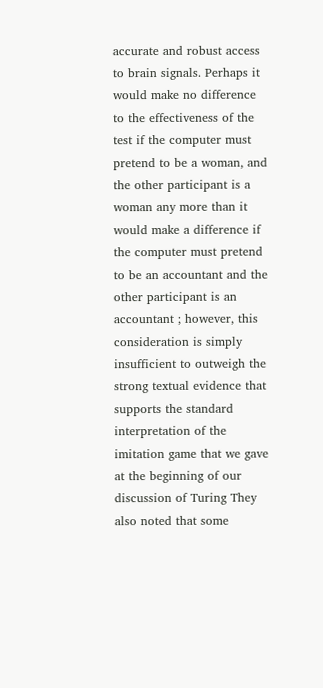accurate and robust access to brain signals. Perhaps it would make no difference to the effectiveness of the test if the computer must pretend to be a woman, and the other participant is a woman any more than it would make a difference if the computer must pretend to be an accountant and the other participant is an accountant ; however, this consideration is simply insufficient to outweigh the strong textual evidence that supports the standard interpretation of the imitation game that we gave at the beginning of our discussion of Turing They also noted that some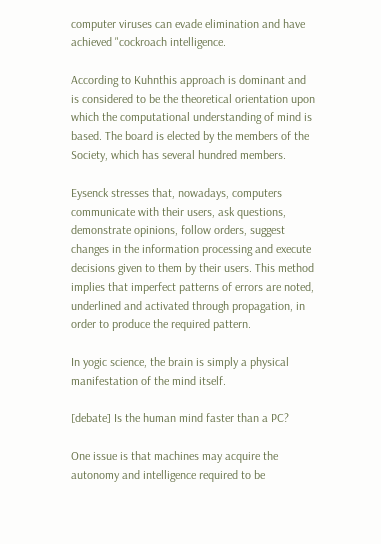computer viruses can evade elimination and have achieved "cockroach intelligence.

According to Kuhnthis approach is dominant and is considered to be the theoretical orientation upon which the computational understanding of mind is based. The board is elected by the members of the Society, which has several hundred members.

Eysenck stresses that, nowadays, computers communicate with their users, ask questions, demonstrate opinions, follow orders, suggest changes in the information processing and execute decisions given to them by their users. This method implies that imperfect patterns of errors are noted, underlined and activated through propagation, in order to produce the required pattern.

In yogic science, the brain is simply a physical manifestation of the mind itself.

[debate] Is the human mind faster than a PC?

One issue is that machines may acquire the autonomy and intelligence required to be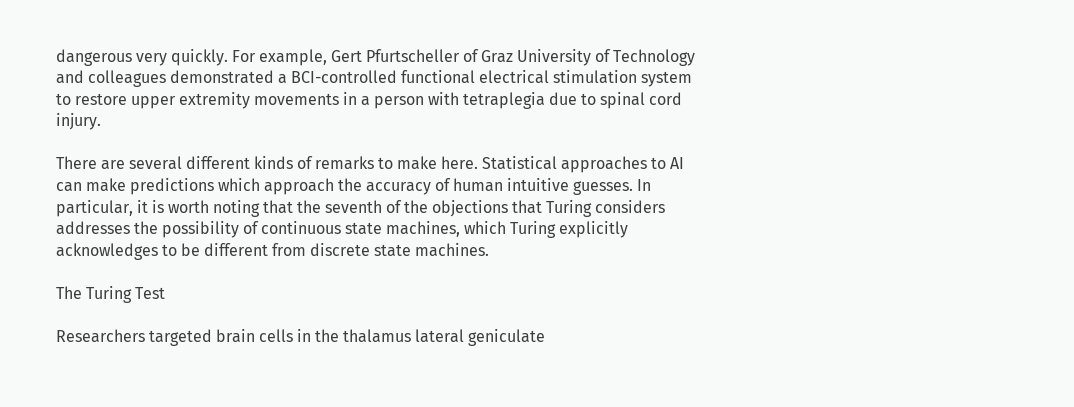dangerous very quickly. For example, Gert Pfurtscheller of Graz University of Technology and colleagues demonstrated a BCI-controlled functional electrical stimulation system to restore upper extremity movements in a person with tetraplegia due to spinal cord injury.

There are several different kinds of remarks to make here. Statistical approaches to AI can make predictions which approach the accuracy of human intuitive guesses. In particular, it is worth noting that the seventh of the objections that Turing considers addresses the possibility of continuous state machines, which Turing explicitly acknowledges to be different from discrete state machines.

The Turing Test

Researchers targeted brain cells in the thalamus lateral geniculate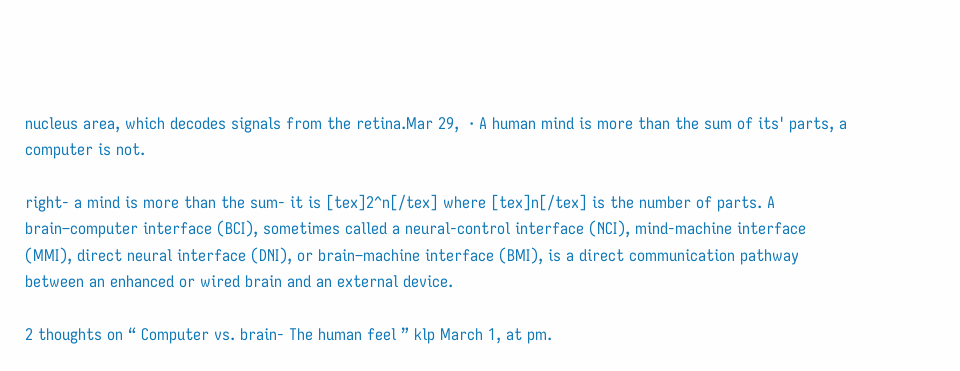nucleus area, which decodes signals from the retina.Mar 29,  · A human mind is more than the sum of its' parts, a computer is not.

right- a mind is more than the sum- it is [tex]2^n[/tex] where [tex]n[/tex] is the number of parts. A brain–computer interface (BCI), sometimes called a neural-control interface (NCI), mind-machine interface (MMI), direct neural interface (DNI), or brain–machine interface (BMI), is a direct communication pathway between an enhanced or wired brain and an external device.

2 thoughts on “ Computer vs. brain- The human feel ” klp March 1, at pm.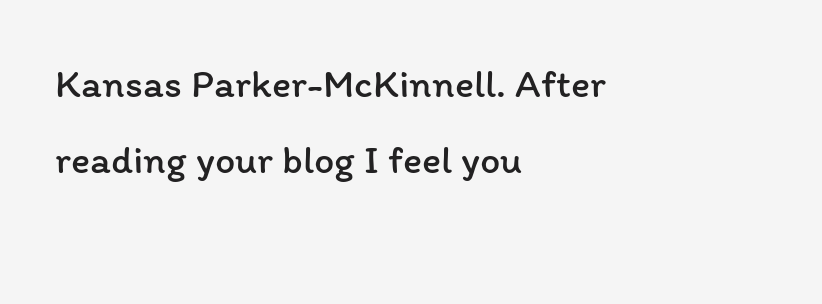Kansas Parker-McKinnell. After reading your blog I feel you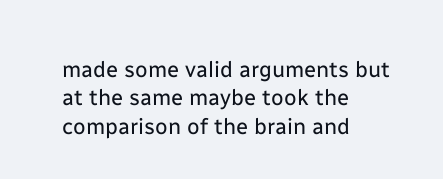made some valid arguments but at the same maybe took the comparison of the brain and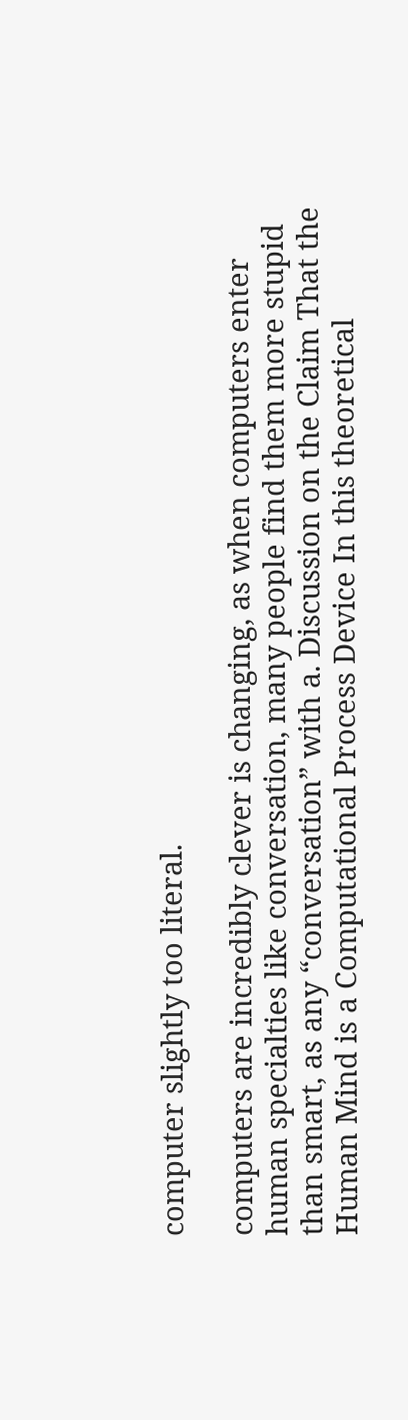computer slightly too literal.

computers are incredibly clever is changing, as when computers enter human specialties like conversation, many people find them more stupid than smart, as any “conversation” with a. Discussion on the Claim That the Human Mind is a Computational Process Device In this theoretical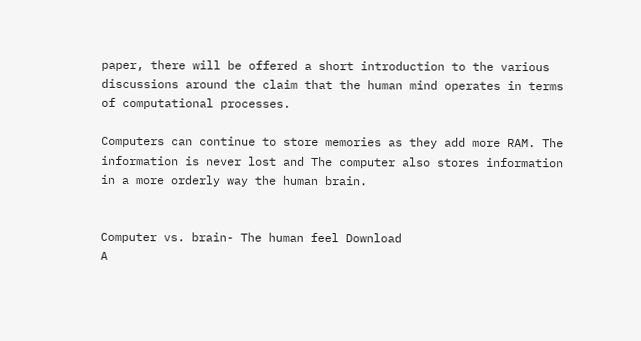paper, there will be offered a short introduction to the various discussions around the claim that the human mind operates in terms of computational processes.

Computers can continue to store memories as they add more RAM. The information is never lost and The computer also stores information in a more orderly way the human brain.


Computer vs. brain- The human feel Download
A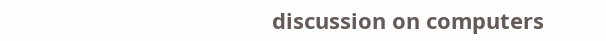discussion on computers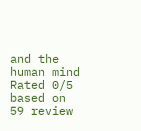and the human mind
Rated 0/5 based on 59 review